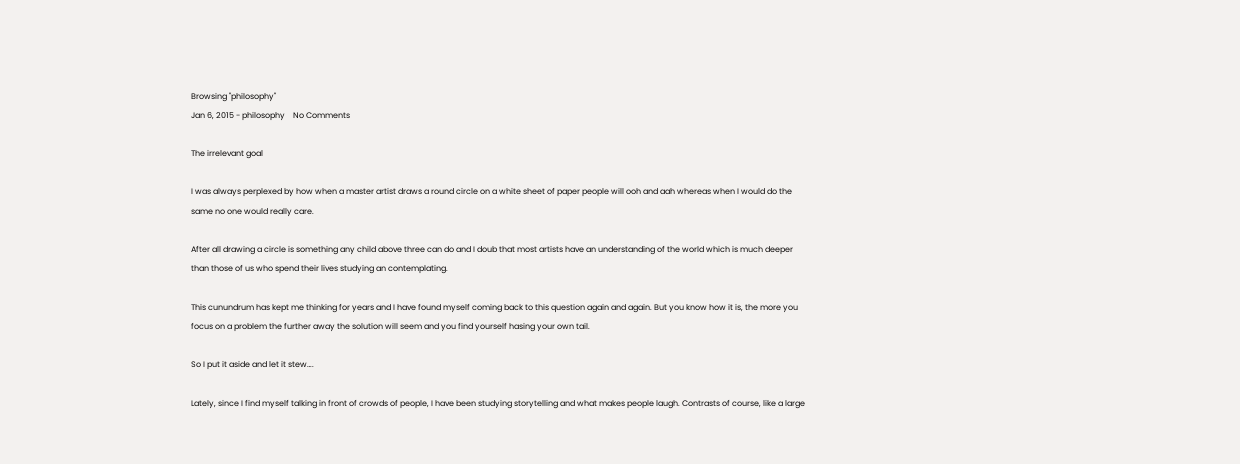Browsing "philosophy"
Jan 6, 2015 - philosophy    No Comments

The irrelevant goal

I was always perplexed by how when a master artist draws a round circle on a white sheet of paper people will ooh and aah whereas when I would do the same no one would really care.

After all drawing a circle is something any child above three can do and I doub that most artists have an understanding of the world which is much deeper than those of us who spend their lives studying an contemplating.

This cunundrum has kept me thinking for years and I have found myself coming back to this question again and again. But you know how it is, the more you focus on a problem the further away the solution will seem and you find yourself hasing your own tail.

So I put it aside and let it stew….

Lately, since I find myself talking in front of crowds of people, I have been studying storytelling and what makes people laugh. Contrasts of course, like a large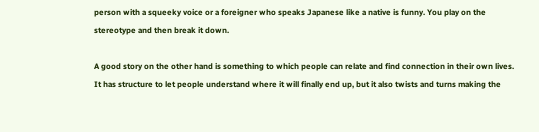person with a squeeky voice or a foreigner who speaks Japanese like a native is funny. You play on the stereotype and then break it down.

A good story on the other hand is something to which people can relate and find connection in their own lives. It has structure to let people understand where it will finally end up, but it also twists and turns making the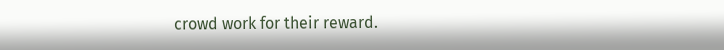crowd work for their reward.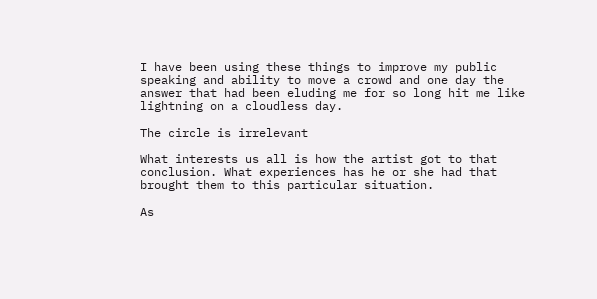I have been using these things to improve my public speaking and ability to move a crowd and one day the answer that had been eluding me for so long hit me like lightning on a cloudless day.

The circle is irrelevant

What interests us all is how the artist got to that conclusion. What experiences has he or she had that brought them to this particular situation.

As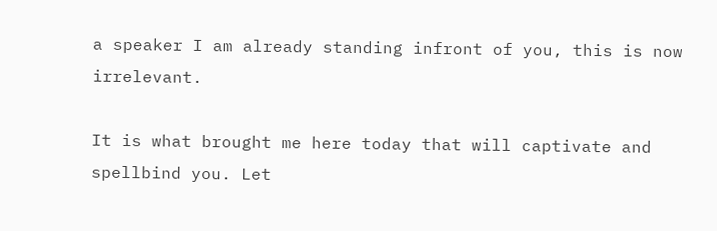a speaker I am already standing infront of you, this is now irrelevant.

It is what brought me here today that will captivate and spellbind you. Let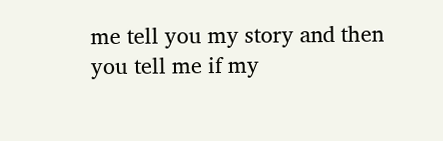me tell you my story and then you tell me if my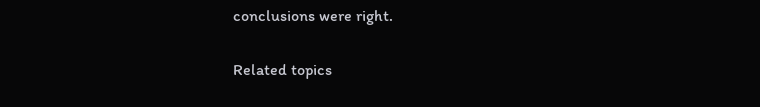conclusions were right.

Related topics